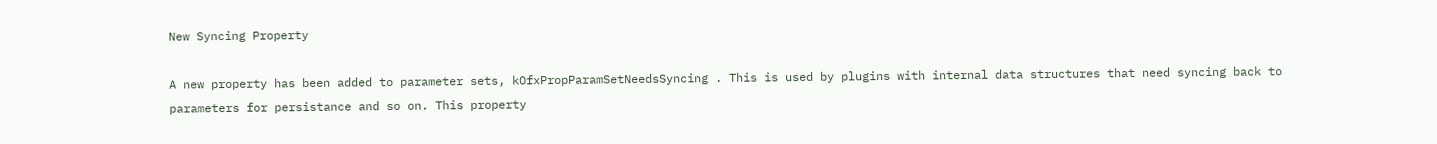New Syncing Property

A new property has been added to parameter sets, kOfxPropParamSetNeedsSyncing . This is used by plugins with internal data structures that need syncing back to parameters for persistance and so on. This property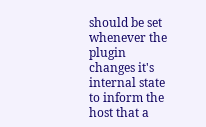should be set whenever the plugin changes it's internal state to inform the host that a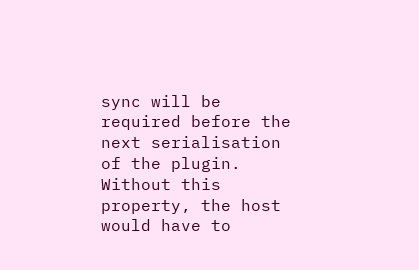sync will be required before the next serialisation of the plugin. Without this property, the host would have to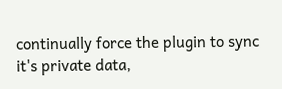continually force the plugin to sync it's private data,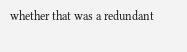whether that was a redundant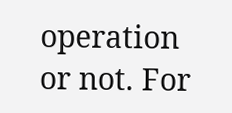operation or not. For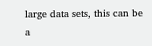large data sets, this can be a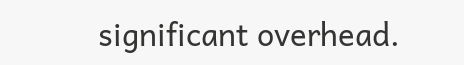significant overhead.